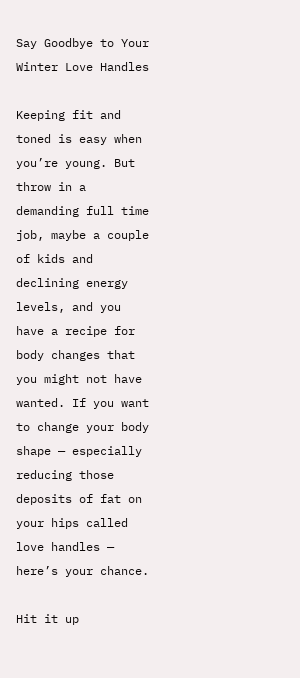Say Goodbye to Your Winter Love Handles

Keeping fit and toned is easy when you’re young. But throw in a demanding full time job, maybe a couple of kids and declining energy levels, and you have a recipe for body changes that you might not have wanted. If you want to change your body shape — especially reducing those deposits of fat on your hips called love handles — here’s your chance.

Hit it up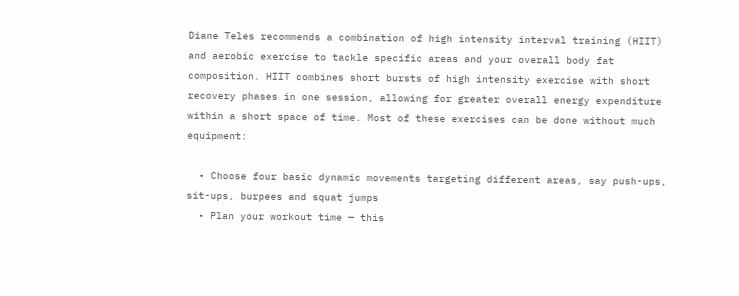Diane Teles recommends a combination of high intensity interval training (HIIT) and aerobic exercise to tackle specific areas and your overall body fat composition. HIIT combines short bursts of high intensity exercise with short recovery phases in one session, allowing for greater overall energy expenditure within a short space of time. Most of these exercises can be done without much equipment:

  • Choose four basic dynamic movements targeting different areas, say push-ups, sit-ups, burpees and squat jumps
  • Plan your workout time — this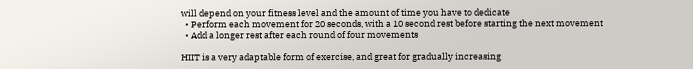will depend on your fitness level and the amount of time you have to dedicate
  • Perform each movement for 20 seconds, with a 10 second rest before starting the next movement
  • Add a longer rest after each round of four movements

HIIT is a very adaptable form of exercise, and great for gradually increasing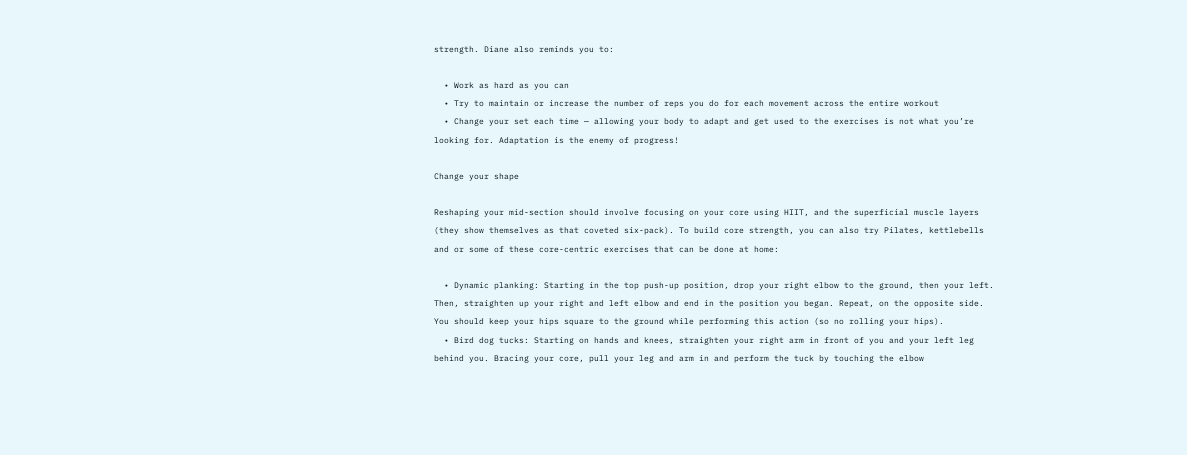strength. Diane also reminds you to:

  • Work as hard as you can
  • Try to maintain or increase the number of reps you do for each movement across the entire workout
  • Change your set each time — allowing your body to adapt and get used to the exercises is not what you’re looking for. Adaptation is the enemy of progress!

Change your shape

Reshaping your mid-section should involve focusing on your core using HIIT, and the superficial muscle layers (they show themselves as that coveted six-pack). To build core strength, you can also try Pilates, kettlebells and or some of these core-centric exercises that can be done at home:

  • Dynamic planking: Starting in the top push-up position, drop your right elbow to the ground, then your left. Then, straighten up your right and left elbow and end in the position you began. Repeat, on the opposite side. You should keep your hips square to the ground while performing this action (so no rolling your hips).
  • Bird dog tucks: Starting on hands and knees, straighten your right arm in front of you and your left leg behind you. Bracing your core, pull your leg and arm in and perform the tuck by touching the elbow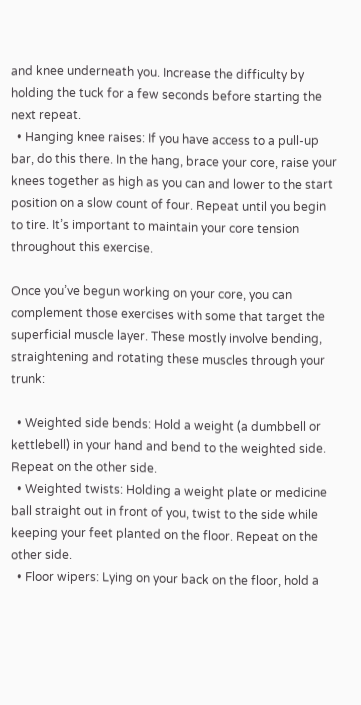and knee underneath you. Increase the difficulty by holding the tuck for a few seconds before starting the next repeat.
  • Hanging knee raises: If you have access to a pull-up bar, do this there. In the hang, brace your core, raise your knees together as high as you can and lower to the start position on a slow count of four. Repeat until you begin to tire. It’s important to maintain your core tension throughout this exercise.

Once you’ve begun working on your core, you can complement those exercises with some that target the superficial muscle layer. These mostly involve bending, straightening and rotating these muscles through your trunk:

  • Weighted side bends: Hold a weight (a dumbbell or kettlebell) in your hand and bend to the weighted side. Repeat on the other side.
  • Weighted twists: Holding a weight plate or medicine ball straight out in front of you, twist to the side while keeping your feet planted on the floor. Repeat on the other side.
  • Floor wipers: Lying on your back on the floor, hold a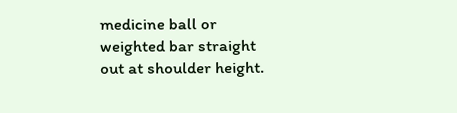medicine ball or weighted bar straight out at shoulder height.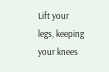Lift your legs, keeping your knees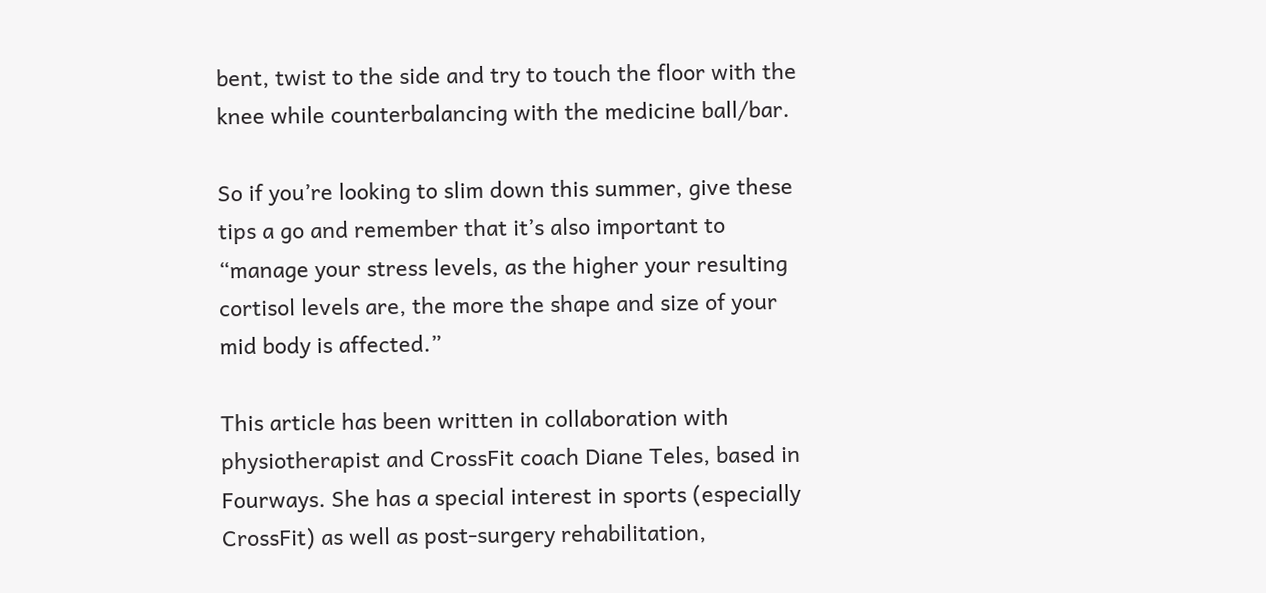bent, twist to the side and try to touch the floor with the knee while counterbalancing with the medicine ball/bar.

So if you’re looking to slim down this summer, give these tips a go and remember that it’s also important to “manage your stress levels, as the higher your resulting cortisol levels are, the more the shape and size of your mid body is affected.”

This article has been written in collaboration with physiotherapist and CrossFit coach Diane Teles, based in Fourways. She has a special interest in sports (especially CrossFit) as well as post-surgery rehabilitation,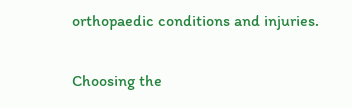orthopaedic conditions and injuries.

Choosing the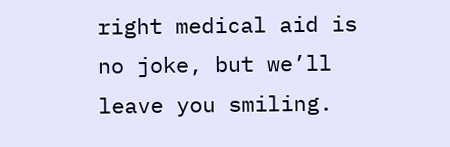right medical aid is no joke, but we’ll leave you smiling.